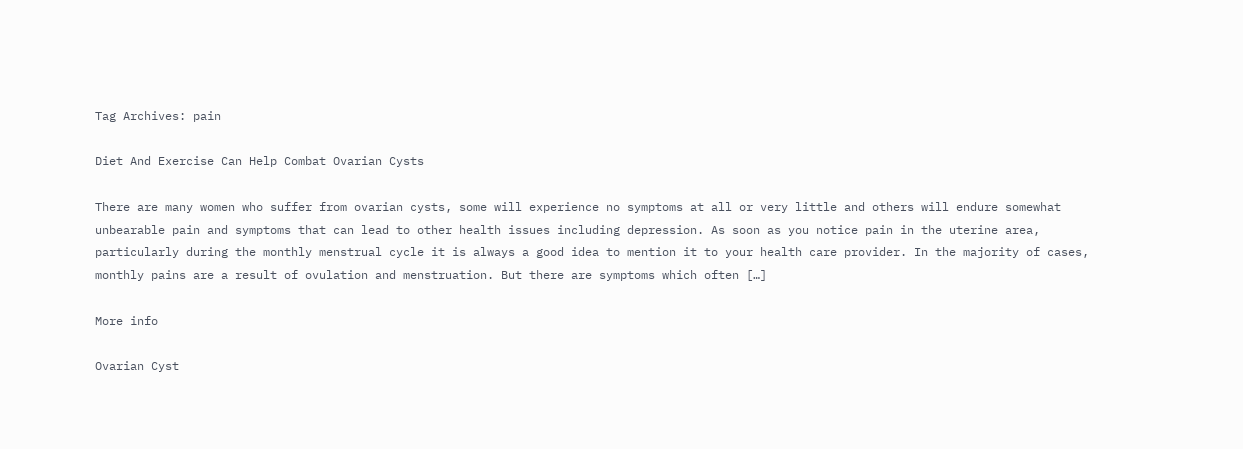Tag Archives: pain

Diet And Exercise Can Help Combat Ovarian Cysts

There are many women who suffer from ovarian cysts, some will experience no symptoms at all or very little and others will endure somewhat unbearable pain and symptoms that can lead to other health issues including depression. As soon as you notice pain in the uterine area, particularly during the monthly menstrual cycle it is always a good idea to mention it to your health care provider. In the majority of cases, monthly pains are a result of ovulation and menstruation. But there are symptoms which often […]

More info

Ovarian Cyst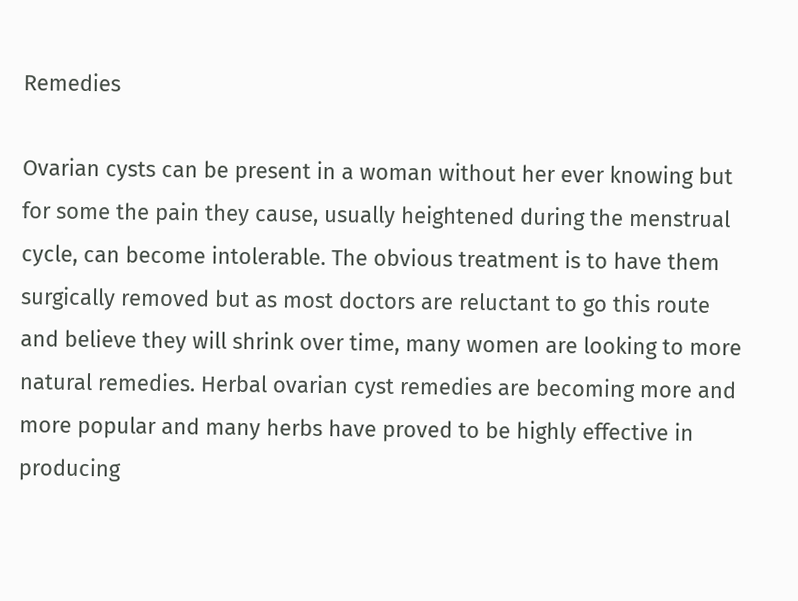Remedies

Ovarian cysts can be present in a woman without her ever knowing but for some the pain they cause, usually heightened during the menstrual cycle, can become intolerable. The obvious treatment is to have them surgically removed but as most doctors are reluctant to go this route and believe they will shrink over time, many women are looking to more natural remedies. Herbal ovarian cyst remedies are becoming more and more popular and many herbs have proved to be highly effective in producing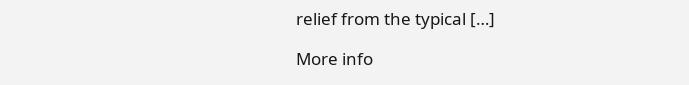relief from the typical […]

More info